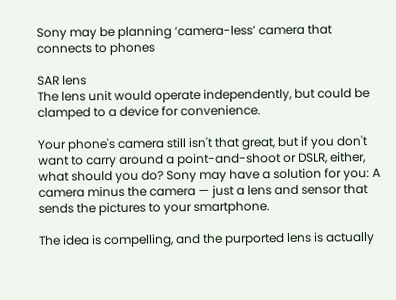Sony may be planning ‘camera-less’ camera that connects to phones

SAR lens
The lens unit would operate independently, but could be clamped to a device for convenience.

Your phone's camera still isn't that great, but if you don't want to carry around a point-and-shoot or DSLR, either, what should you do? Sony may have a solution for you: A camera minus the camera — just a lens and sensor that sends the pictures to your smartphone.

The idea is compelling, and the purported lens is actually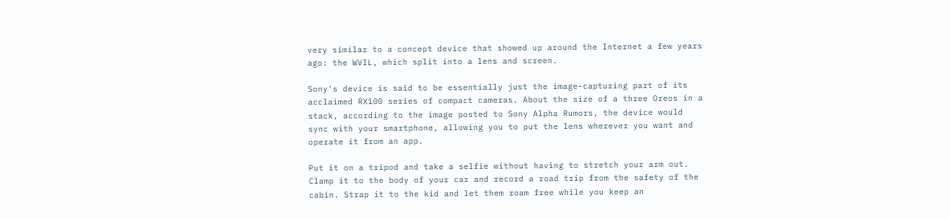very similar to a concept device that showed up around the Internet a few years ago: the WVIL, which split into a lens and screen.

Sony's device is said to be essentially just the image-capturing part of its acclaimed RX100 series of compact cameras. About the size of a three Oreos in a stack, according to the image posted to Sony Alpha Rumors, the device would sync with your smartphone, allowing you to put the lens wherever you want and operate it from an app.

Put it on a tripod and take a selfie without having to stretch your arm out. Clamp it to the body of your car and record a road trip from the safety of the cabin. Strap it to the kid and let them roam free while you keep an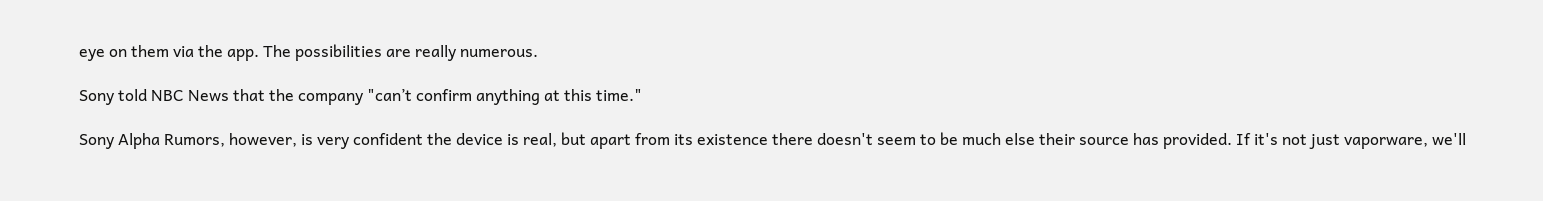eye on them via the app. The possibilities are really numerous.

Sony told NBC News that the company "can’t confirm anything at this time."

Sony Alpha Rumors, however, is very confident the device is real, but apart from its existence there doesn't seem to be much else their source has provided. If it's not just vaporware, we'll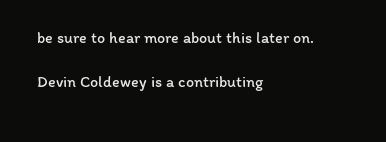be sure to hear more about this later on.

Devin Coldewey is a contributing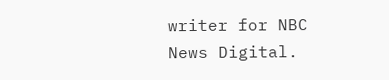writer for NBC News Digital.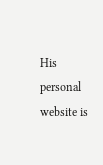His personal website is